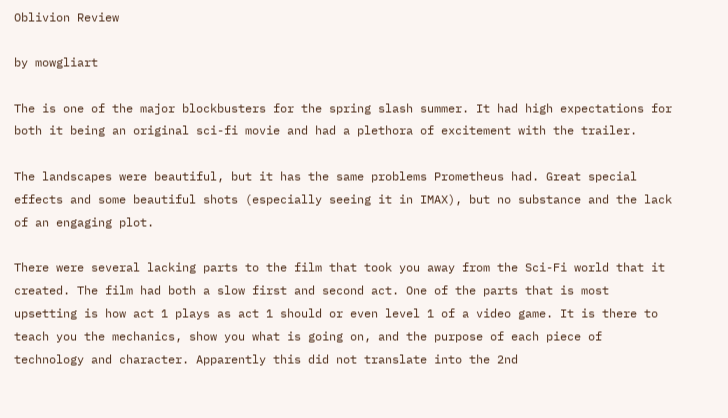Oblivion Review

by mowgliart

The is one of the major blockbusters for the spring slash summer. It had high expectations for both it being an original sci-fi movie and had a plethora of excitement with the trailer.

The landscapes were beautiful, but it has the same problems Prometheus had. Great special effects and some beautiful shots (especially seeing it in IMAX), but no substance and the lack of an engaging plot.

There were several lacking parts to the film that took you away from the Sci-Fi world that it created. The film had both a slow first and second act. One of the parts that is most upsetting is how act 1 plays as act 1 should or even level 1 of a video game. It is there to teach you the mechanics, show you what is going on, and the purpose of each piece of technology and character. Apparently this did not translate into the 2nd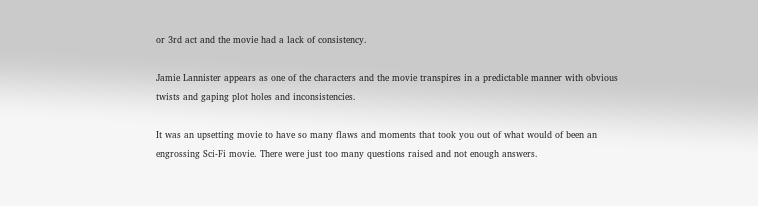or 3rd act and the movie had a lack of consistency.

Jamie Lannister appears as one of the characters and the movie transpires in a predictable manner with obvious twists and gaping plot holes and inconsistencies.

It was an upsetting movie to have so many flaws and moments that took you out of what would of been an engrossing Sci-Fi movie. There were just too many questions raised and not enough answers.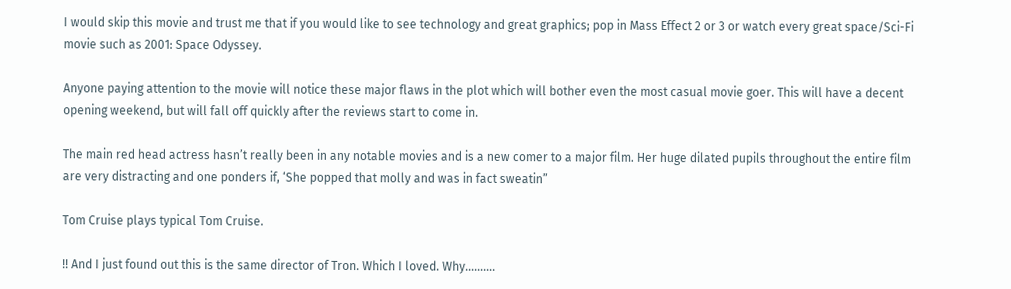I would skip this movie and trust me that if you would like to see technology and great graphics; pop in Mass Effect 2 or 3 or watch every great space/Sci-Fi movie such as 2001: Space Odyssey.

Anyone paying attention to the movie will notice these major flaws in the plot which will bother even the most casual movie goer. This will have a decent opening weekend, but will fall off quickly after the reviews start to come in.

The main red head actress hasn’t really been in any notable movies and is a new comer to a major film. Her huge dilated pupils throughout the entire film are very distracting and one ponders if, ‘She popped that molly and was in fact sweatin”

Tom Cruise plays typical Tom Cruise.

!! And I just found out this is the same director of Tron. Which I loved. Why……….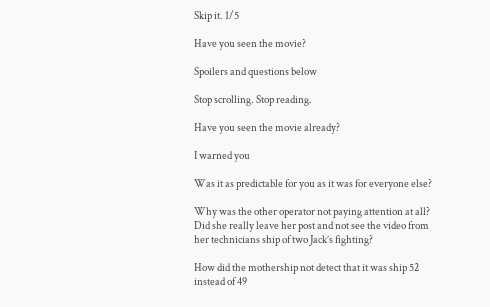Skip it. 1/5

Have you seen the movie?

Spoilers and questions below

Stop scrolling. Stop reading.

Have you seen the movie already?

I warned you

Was it as predictable for you as it was for everyone else?

Why was the other operator not paying attention at all? Did she really leave her post and not see the video from her technicians ship of two Jack’s fighting?

How did the mothership not detect that it was ship 52 instead of 49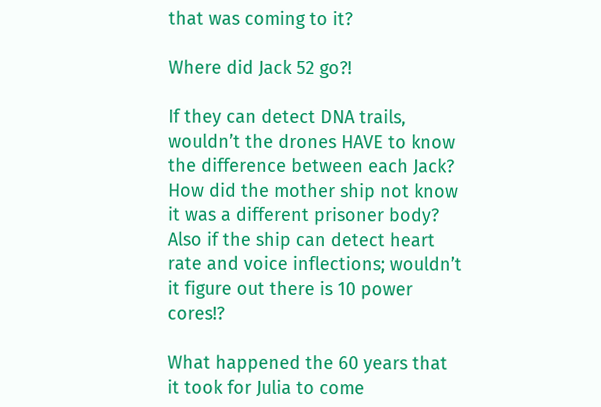that was coming to it?

Where did Jack 52 go?!

If they can detect DNA trails, wouldn’t the drones HAVE to know the difference between each Jack? How did the mother ship not know it was a different prisoner body? Also if the ship can detect heart rate and voice inflections; wouldn’t it figure out there is 10 power cores!?

What happened the 60 years that it took for Julia to come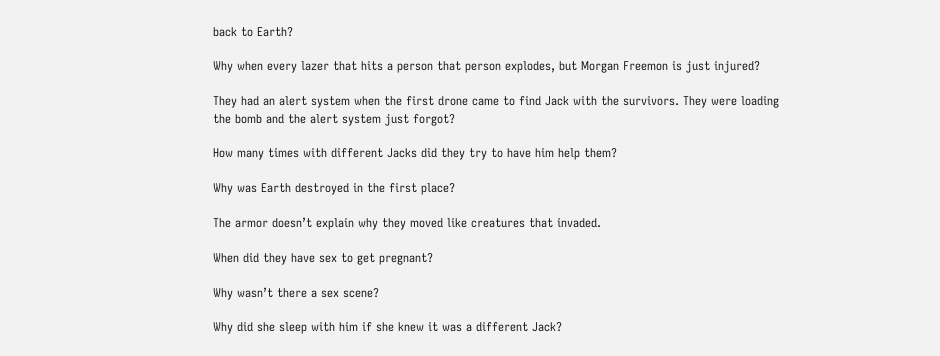back to Earth?

Why when every lazer that hits a person that person explodes, but Morgan Freemon is just injured?

They had an alert system when the first drone came to find Jack with the survivors. They were loading the bomb and the alert system just forgot?

How many times with different Jacks did they try to have him help them?

Why was Earth destroyed in the first place?

The armor doesn’t explain why they moved like creatures that invaded.

When did they have sex to get pregnant?

Why wasn’t there a sex scene?

Why did she sleep with him if she knew it was a different Jack?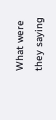What were they saying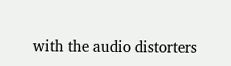with the audio distorters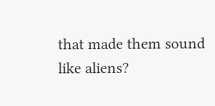that made them sound like aliens?